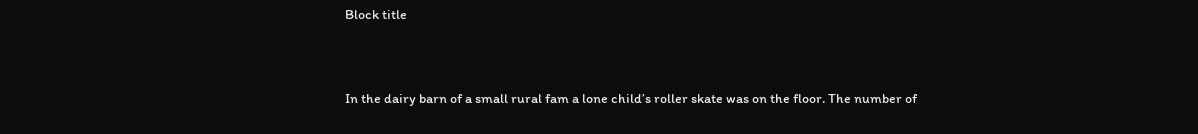Block title


In the dairy barn of a small rural fam a lone child’s roller skate was on the floor. The number of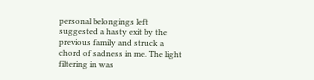personal belongings left suggested a hasty exit by the previous family and struck a chord of sadness in me. The light filtering in was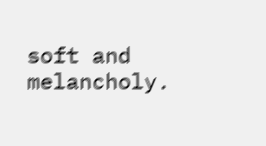soft and melancholy.